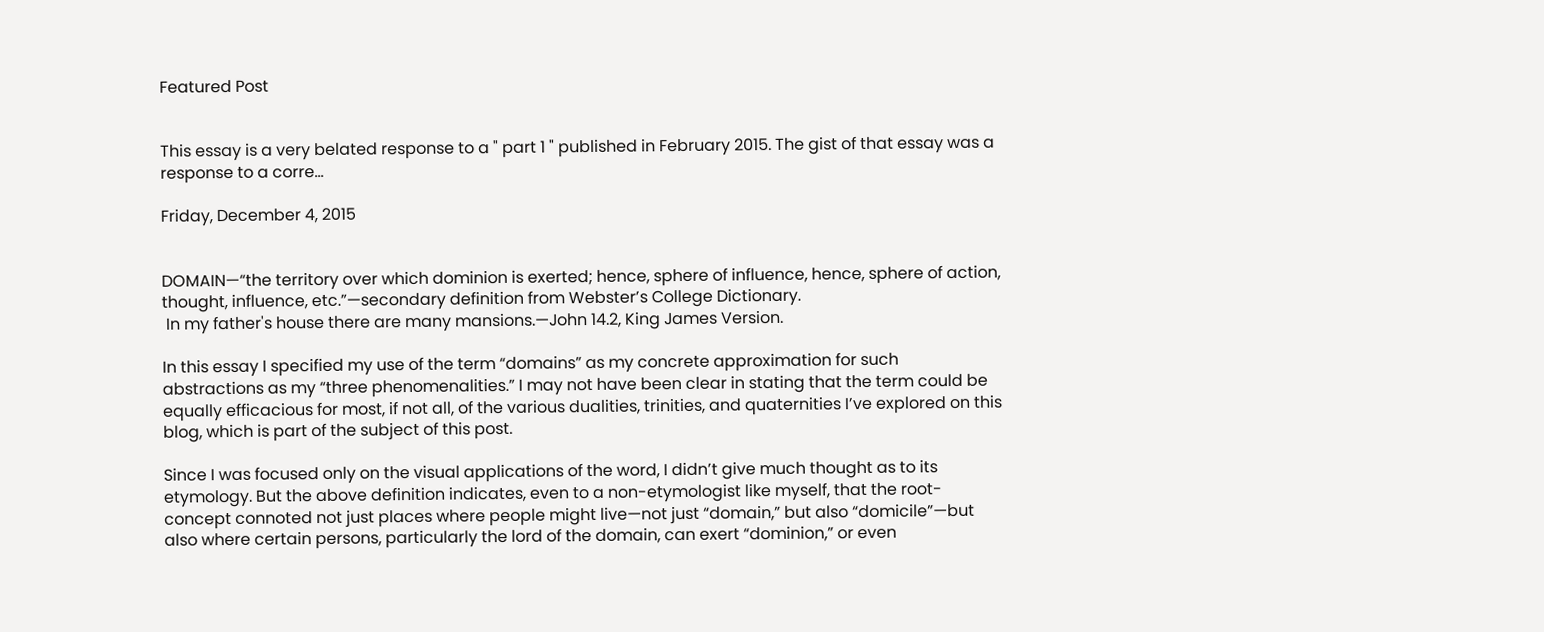Featured Post


This essay is a very belated response to a " part 1 " published in February 2015. The gist of that essay was a response to a corre...

Friday, December 4, 2015


DOMAIN—“the territory over which dominion is exerted; hence, sphere of influence, hence, sphere of action, thought, influence, etc.”—secondary definition from Webster’s College Dictionary.
 In my father's house there are many mansions.—John 14.2, King James Version.

In this essay I specified my use of the term “domains” as my concrete approximation for such abstractions as my “three phenomenalities.” I may not have been clear in stating that the term could be equally efficacious for most, if not all, of the various dualities, trinities, and quaternities I’ve explored on this blog, which is part of the subject of this post.

Since I was focused only on the visual applications of the word, I didn’t give much thought as to its etymology. But the above definition indicates, even to a non-etymologist like myself, that the root-concept connoted not just places where people might live—not just “domain,” but also “domicile”—but also where certain persons, particularly the lord of the domain, can exert “dominion,” or even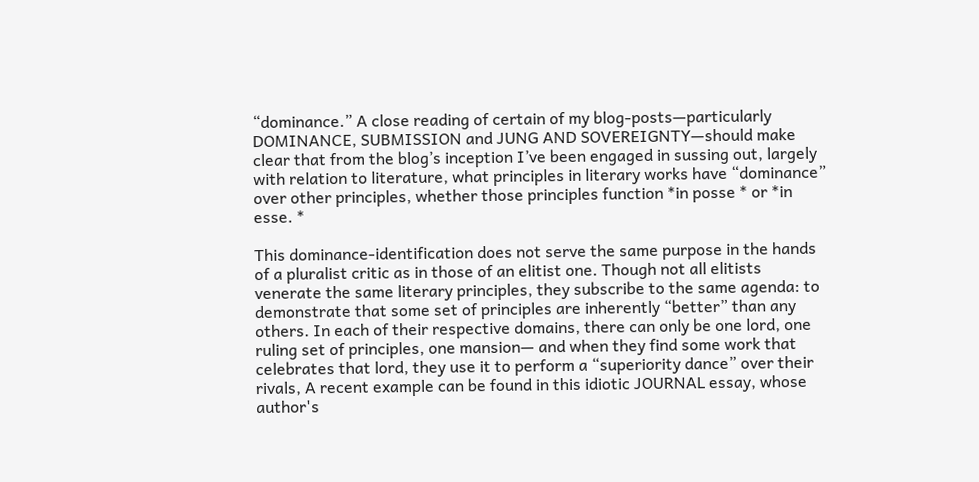“dominance.” A close reading of certain of my blog-posts—particularly DOMINANCE, SUBMISSION and JUNG AND SOVEREIGNTY—should make clear that from the blog’s inception I’ve been engaged in sussing out, largely with relation to literature, what principles in literary works have “dominance” over other principles, whether those principles function *in posse * or *in esse. *

This dominance-identification does not serve the same purpose in the hands of a pluralist critic as in those of an elitist one. Though not all elitists venerate the same literary principles, they subscribe to the same agenda: to demonstrate that some set of principles are inherently “better” than any others. In each of their respective domains, there can only be one lord, one ruling set of principles, one mansion— and when they find some work that celebrates that lord, they use it to perform a “superiority dance” over their rivals, A recent example can be found in this idiotic JOURNAL essay, whose author's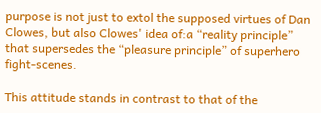purpose is not just to extol the supposed virtues of Dan Clowes, but also Clowes' idea of:a “reality principle” that supersedes the “pleasure principle” of superhero fight-scenes.

This attitude stands in contrast to that of the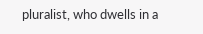pluralist, who dwells in a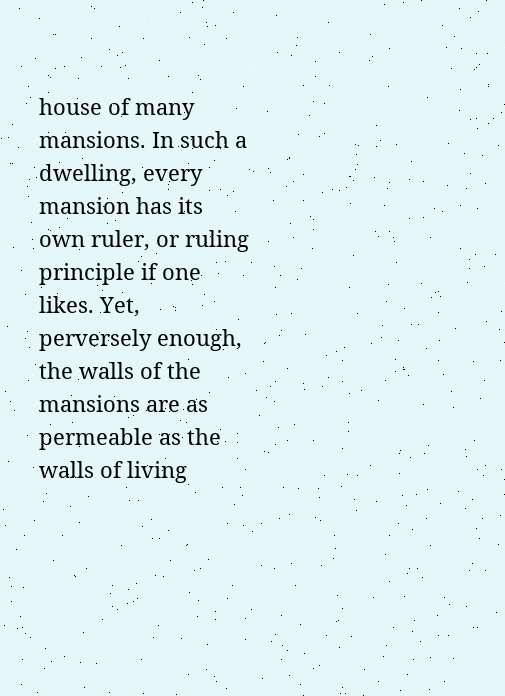house of many mansions. In such a dwelling, every mansion has its own ruler, or ruling principle if one likes. Yet, perversely enough, the walls of the mansions are as permeable as the walls of living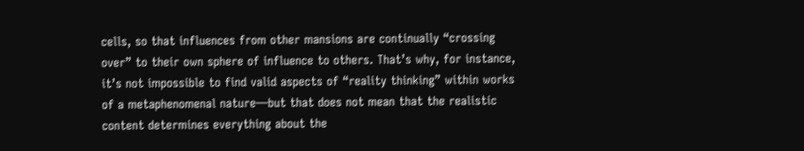cells, so that influences from other mansions are continually “crossing over” to their own sphere of influence to others. That’s why, for instance, it’s not impossible to find valid aspects of “reality thinking” within works of a metaphenomenal nature—but that does not mean that the realistic content determines everything about the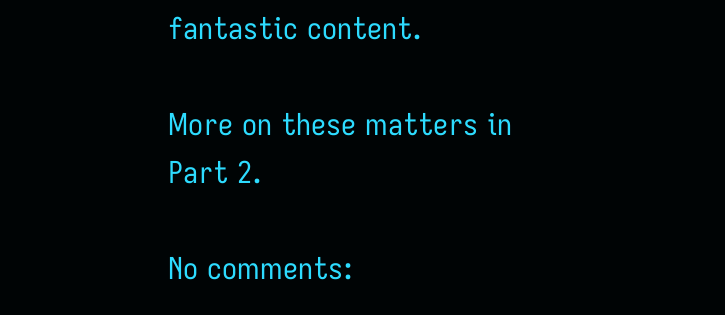fantastic content.

More on these matters in Part 2.

No comments: